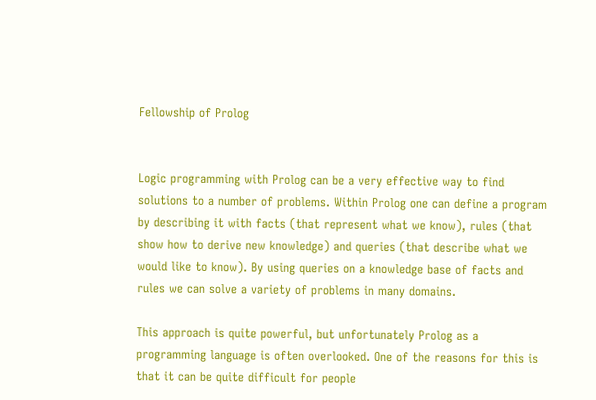Fellowship of Prolog


Logic programming with Prolog can be a very effective way to find solutions to a number of problems. Within Prolog one can define a program by describing it with facts (that represent what we know), rules (that show how to derive new knowledge) and queries (that describe what we would like to know). By using queries on a knowledge base of facts and rules we can solve a variety of problems in many domains.

This approach is quite powerful, but unfortunately Prolog as a programming language is often overlooked. One of the reasons for this is that it can be quite difficult for people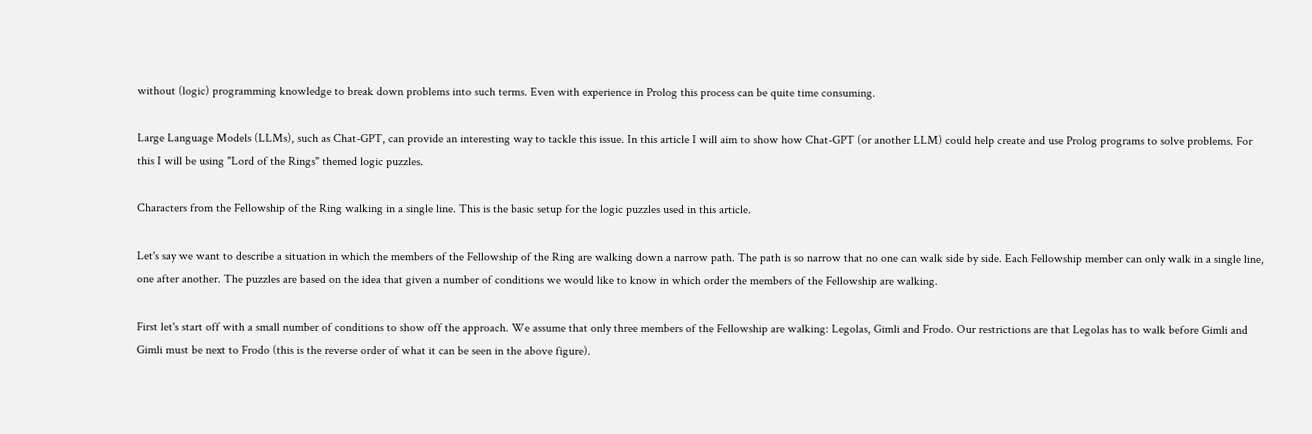without (logic) programming knowledge to break down problems into such terms. Even with experience in Prolog this process can be quite time consuming.

Large Language Models (LLMs), such as Chat-GPT, can provide an interesting way to tackle this issue. In this article I will aim to show how Chat-GPT (or another LLM) could help create and use Prolog programs to solve problems. For this I will be using "Lord of the Rings" themed logic puzzles.

Characters from the Fellowship of the Ring walking in a single line. This is the basic setup for the logic puzzles used in this article.

Let's say we want to describe a situation in which the members of the Fellowship of the Ring are walking down a narrow path. The path is so narrow that no one can walk side by side. Each Fellowship member can only walk in a single line, one after another. The puzzles are based on the idea that given a number of conditions we would like to know in which order the members of the Fellowship are walking.

First let's start off with a small number of conditions to show off the approach. We assume that only three members of the Fellowship are walking: Legolas, Gimli and Frodo. Our restrictions are that Legolas has to walk before Gimli and Gimli must be next to Frodo (this is the reverse order of what it can be seen in the above figure).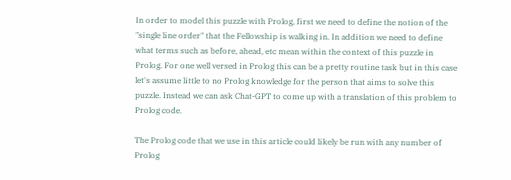In order to model this puzzle with Prolog, first we need to define the notion of the "single line order" that the Fellowship is walking in. In addition we need to define what terms such as before, ahead, etc mean within the context of this puzzle in Prolog. For one well versed in Prolog this can be a pretty routine task but in this case let's assume little to no Prolog knowledge for the person that aims to solve this puzzle. Instead we can ask Chat-GPT to come up with a translation of this problem to Prolog code.

The Prolog code that we use in this article could likely be run with any number of Prolog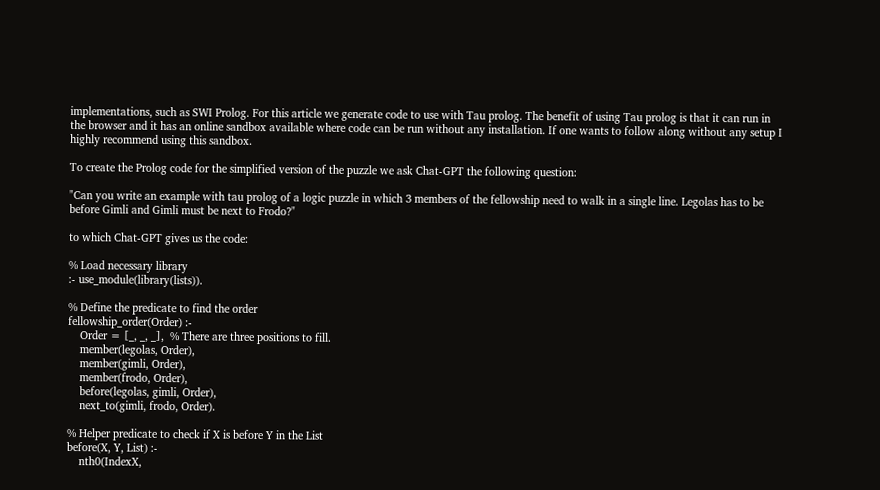implementations, such as SWI Prolog. For this article we generate code to use with Tau prolog. The benefit of using Tau prolog is that it can run in the browser and it has an online sandbox available where code can be run without any installation. If one wants to follow along without any setup I highly recommend using this sandbox.

To create the Prolog code for the simplified version of the puzzle we ask Chat-GPT the following question:

"Can you write an example with tau prolog of a logic puzzle in which 3 members of the fellowship need to walk in a single line. Legolas has to be before Gimli and Gimli must be next to Frodo?"

to which Chat-GPT gives us the code:

% Load necessary library
:- use_module(library(lists)).

% Define the predicate to find the order
fellowship_order(Order) :-
    Order = [_, _, _],  % There are three positions to fill.
    member(legolas, Order),
    member(gimli, Order),
    member(frodo, Order),
    before(legolas, gimli, Order),
    next_to(gimli, frodo, Order).

% Helper predicate to check if X is before Y in the List
before(X, Y, List) :-
    nth0(IndexX,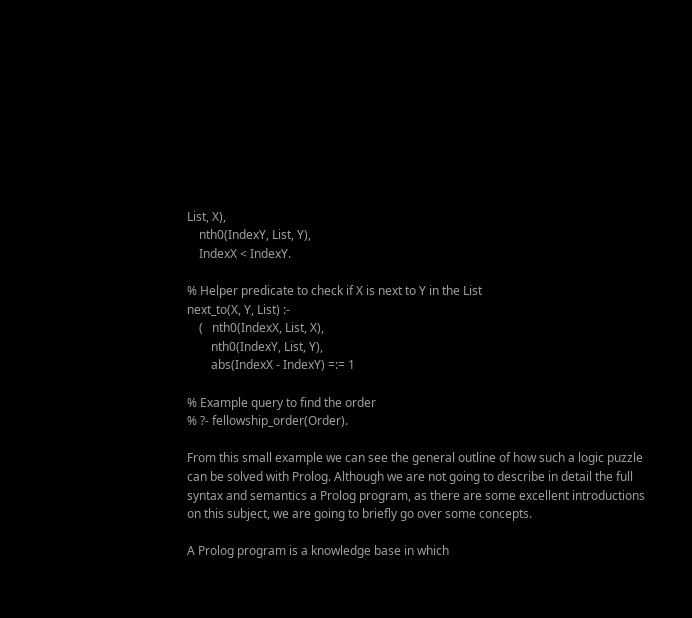List, X),
    nth0(IndexY, List, Y),
    IndexX < IndexY.

% Helper predicate to check if X is next to Y in the List
next_to(X, Y, List) :-
    (   nth0(IndexX, List, X),
        nth0(IndexY, List, Y),
        abs(IndexX - IndexY) =:= 1

% Example query to find the order
% ?- fellowship_order(Order).

From this small example we can see the general outline of how such a logic puzzle can be solved with Prolog. Although we are not going to describe in detail the full syntax and semantics a Prolog program, as there are some excellent introductions on this subject, we are going to briefly go over some concepts.

A Prolog program is a knowledge base in which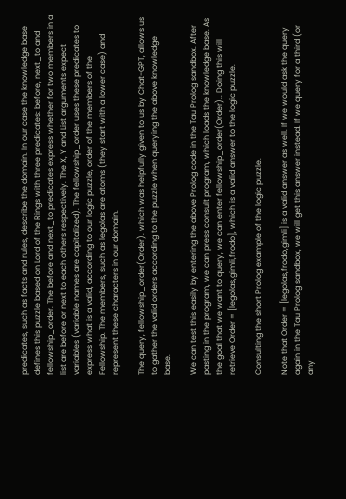predicates, such as facts and rules, describe the domain. In our case the knowledge base defines this puzzle based on Lord of the Rings with three predicates: before, next_to and fellowship_order. The before and next_to predicates express whether for two members in a list are before or next to each others respectively. The X, Y and List arguments expect variables (variable names are capitalized). The fellowship_order uses these predicates to express what is a valid, according to our logic puzzle, order of the members of the Fellowship. The members, such as legolas are atoms (they start with a lower case) and represent these characters in our domain.

The query, fellowship_order(Order). which was helpfully given to us by Chat-GPT, allows us to gather the valid orders according to the puzzle when querying the above knowledge base.

We can test this easily by entering the above Prolog code in the Tau Prolog sandbox. After pasting in the program, we can press consult program, which loads the knowledge base. As the goal that we want to query, we can enter fellowship_order(Order).. Doing this will retrieve Order = [legolas,gimli,frodo], which is a valid answer to the logic puzzle.

Consulting the short Prolog example of the logic puzzle.

Note that Order = [legolas,frodo,gimli] is a valid answer as well. If we would ask the query again in the Tau Prolog sandbox, we will get this answer instead. If we query for a third (or any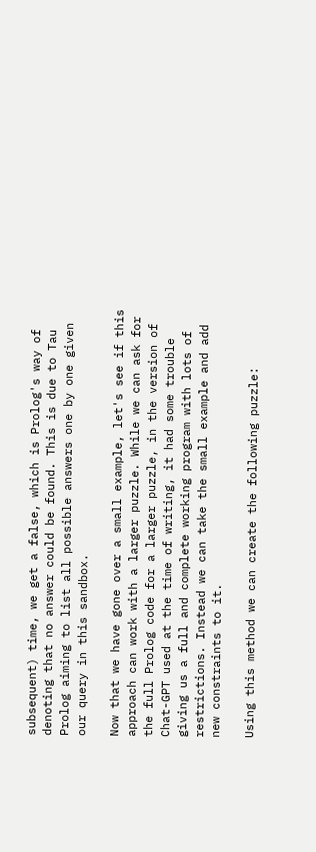subsequent) time, we get a false, which is Prolog's way of denoting that no answer could be found. This is due to Tau Prolog aiming to list all possible answers one by one given our query in this sandbox.

Now that we have gone over a small example, let's see if this approach can work with a larger puzzle. While we can ask for the full Prolog code for a larger puzzle, in the version of Chat-GPT used at the time of writing, it had some trouble giving us a full and complete working program with lots of restrictions. Instead we can take the small example and add new constraints to it.

Using this method we can create the following puzzle: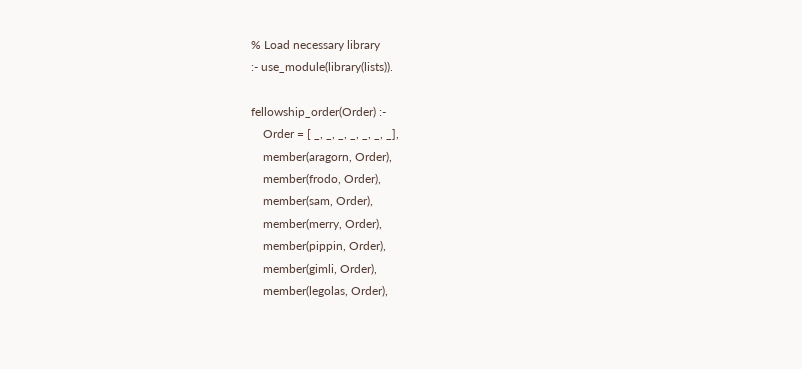% Load necessary library
:- use_module(library(lists)).

fellowship_order(Order) :-
    Order = [ _, _, _, _, _, _, _],
    member(aragorn, Order),
    member(frodo, Order),
    member(sam, Order),
    member(merry, Order),
    member(pippin, Order),
    member(gimli, Order),
    member(legolas, Order),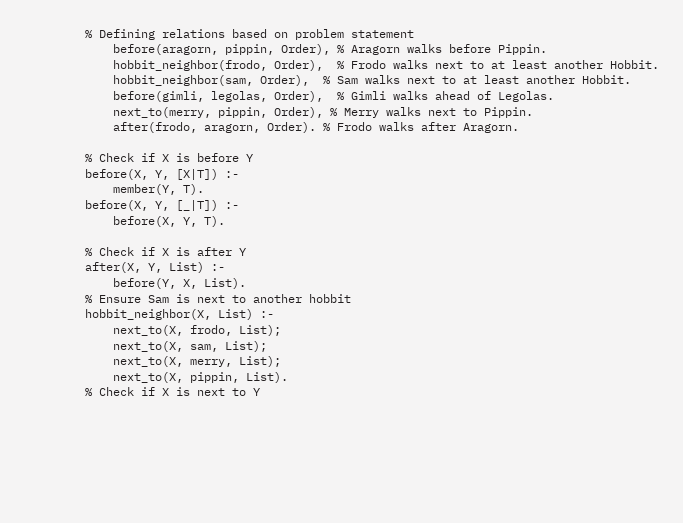% Defining relations based on problem statement
    before(aragorn, pippin, Order), % Aragorn walks before Pippin.
    hobbit_neighbor(frodo, Order),  % Frodo walks next to at least another Hobbit.
    hobbit_neighbor(sam, Order),  % Sam walks next to at least another Hobbit.
    before(gimli, legolas, Order),  % Gimli walks ahead of Legolas.
    next_to(merry, pippin, Order), % Merry walks next to Pippin.
    after(frodo, aragorn, Order). % Frodo walks after Aragorn.

% Check if X is before Y
before(X, Y, [X|T]) :-
    member(Y, T).
before(X, Y, [_|T]) :-
    before(X, Y, T).

% Check if X is after Y
after(X, Y, List) :-
    before(Y, X, List).
% Ensure Sam is next to another hobbit
hobbit_neighbor(X, List) :-
    next_to(X, frodo, List);
    next_to(X, sam, List);
    next_to(X, merry, List);
    next_to(X, pippin, List).
% Check if X is next to Y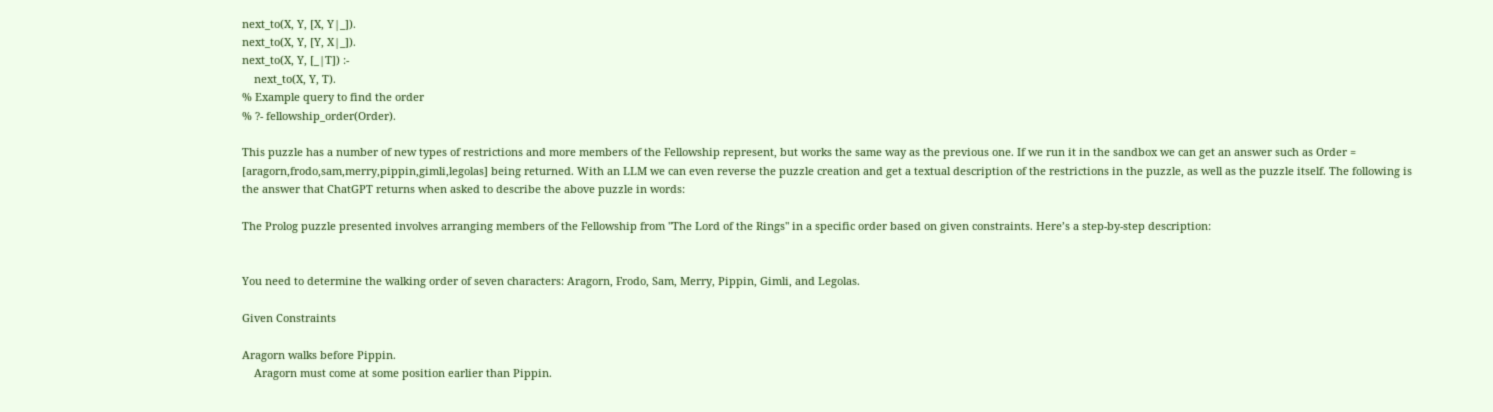next_to(X, Y, [X, Y|_]).
next_to(X, Y, [Y, X|_]).
next_to(X, Y, [_|T]) :-
    next_to(X, Y, T).
% Example query to find the order
% ?- fellowship_order(Order).

This puzzle has a number of new types of restrictions and more members of the Fellowship represent, but works the same way as the previous one. If we run it in the sandbox we can get an answer such as Order = [aragorn,frodo,sam,merry,pippin,gimli,legolas] being returned. With an LLM we can even reverse the puzzle creation and get a textual description of the restrictions in the puzzle, as well as the puzzle itself. The following is the answer that ChatGPT returns when asked to describe the above puzzle in words:

The Prolog puzzle presented involves arranging members of the Fellowship from "The Lord of the Rings" in a specific order based on given constraints. Here’s a step-by-step description:


You need to determine the walking order of seven characters: Aragorn, Frodo, Sam, Merry, Pippin, Gimli, and Legolas.

Given Constraints

Aragorn walks before Pippin.
    Aragorn must come at some position earlier than Pippin.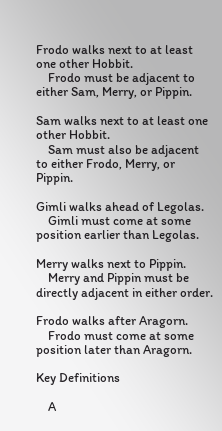Frodo walks next to at least one other Hobbit.
    Frodo must be adjacent to either Sam, Merry, or Pippin.

Sam walks next to at least one other Hobbit.
    Sam must also be adjacent to either Frodo, Merry, or Pippin.

Gimli walks ahead of Legolas.
    Gimli must come at some position earlier than Legolas.

Merry walks next to Pippin.
    Merry and Pippin must be directly adjacent in either order.

Frodo walks after Aragorn.
    Frodo must come at some position later than Aragorn.

Key Definitions

    A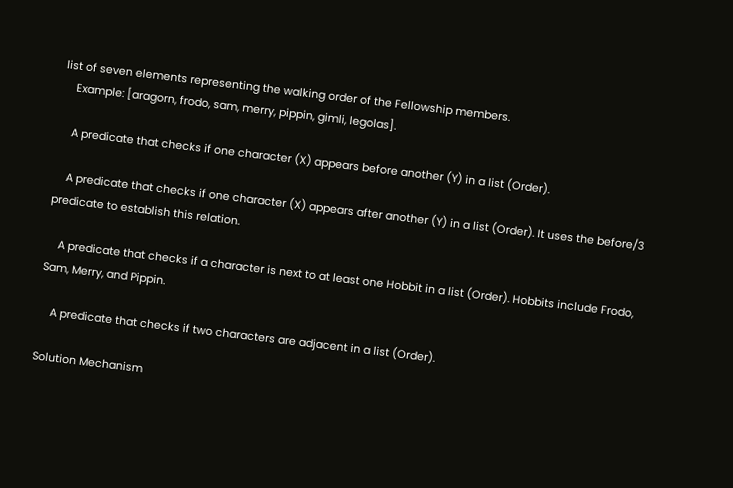list of seven elements representing the walking order of the Fellowship members.
    Example: [aragorn, frodo, sam, merry, pippin, gimli, legolas].

    A predicate that checks if one character (X) appears before another (Y) in a list (Order).

    A predicate that checks if one character (X) appears after another (Y) in a list (Order). It uses the before/3 predicate to establish this relation.

    A predicate that checks if a character is next to at least one Hobbit in a list (Order). Hobbits include Frodo, Sam, Merry, and Pippin.

    A predicate that checks if two characters are adjacent in a list (Order).

Solution Mechanism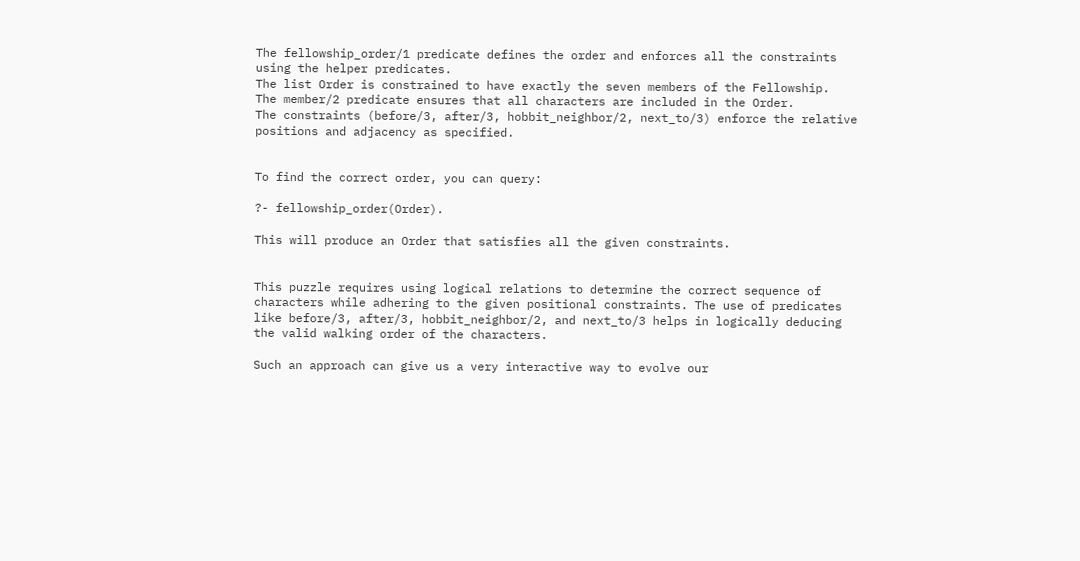The fellowship_order/1 predicate defines the order and enforces all the constraints using the helper predicates.
The list Order is constrained to have exactly the seven members of the Fellowship.
The member/2 predicate ensures that all characters are included in the Order.
The constraints (before/3, after/3, hobbit_neighbor/2, next_to/3) enforce the relative positions and adjacency as specified.


To find the correct order, you can query:

?- fellowship_order(Order).

This will produce an Order that satisfies all the given constraints.


This puzzle requires using logical relations to determine the correct sequence of characters while adhering to the given positional constraints. The use of predicates like before/3, after/3, hobbit_neighbor/2, and next_to/3 helps in logically deducing the valid walking order of the characters.

Such an approach can give us a very interactive way to evolve our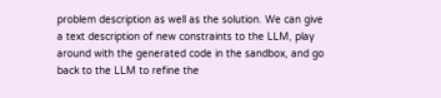problem description as well as the solution. We can give a text description of new constraints to the LLM, play around with the generated code in the sandbox, and go back to the LLM to refine the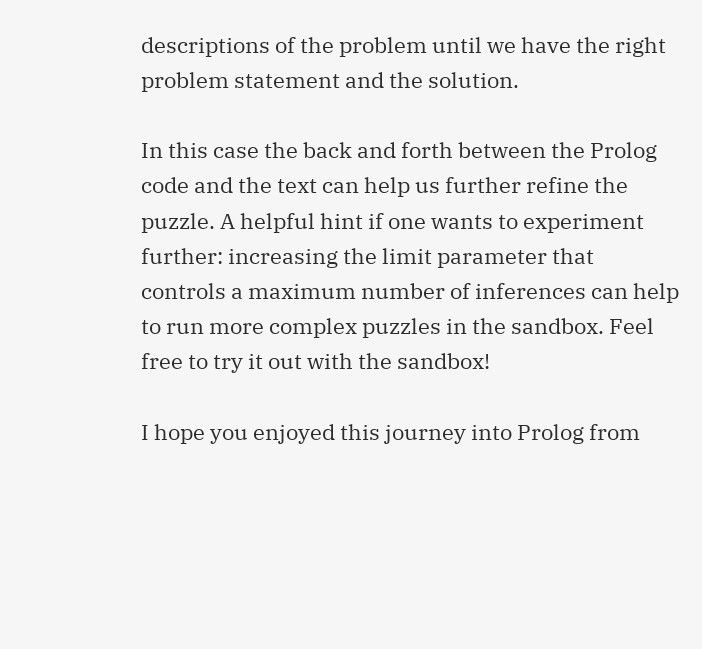descriptions of the problem until we have the right problem statement and the solution.

In this case the back and forth between the Prolog code and the text can help us further refine the puzzle. A helpful hint if one wants to experiment further: increasing the limit parameter that controls a maximum number of inferences can help to run more complex puzzles in the sandbox. Feel free to try it out with the sandbox!

I hope you enjoyed this journey into Prolog from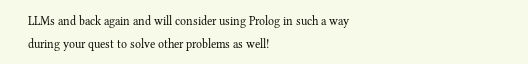LLMs and back again and will consider using Prolog in such a way during your quest to solve other problems as well!